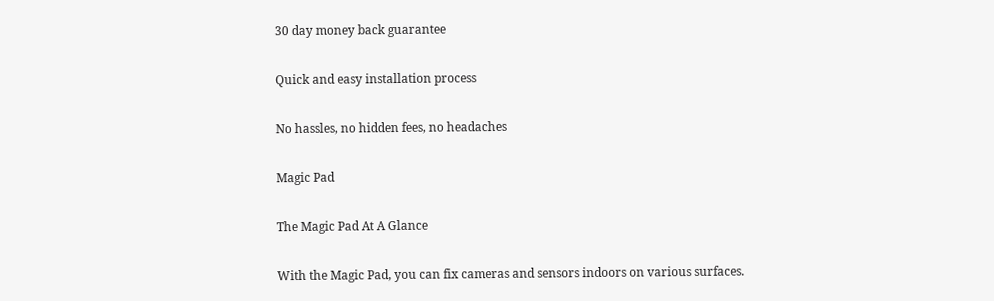30 day money back guarantee

Quick and easy installation process

No hassles, no hidden fees, no headaches

Magic Pad

The Magic Pad At A Glance

With the Magic Pad, you can fix cameras and sensors indoors on various surfaces.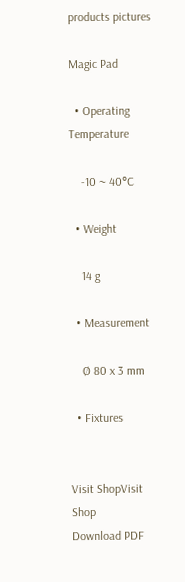products pictures

Magic Pad

  • Operating Temperature

    -10 ~ 40°C

  • Weight

    14 g

  • Measurement

    Ø 80 x 3 mm

  • Fixtures


Visit ShopVisit Shop
Download PDF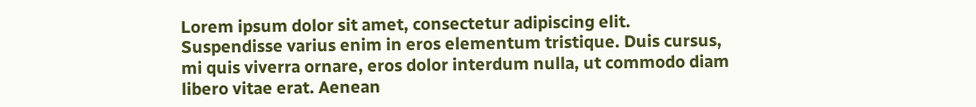Lorem ipsum dolor sit amet, consectetur adipiscing elit. Suspendisse varius enim in eros elementum tristique. Duis cursus, mi quis viverra ornare, eros dolor interdum nulla, ut commodo diam libero vitae erat. Aenean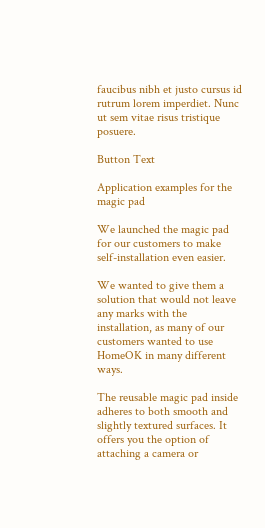faucibus nibh et justo cursus id rutrum lorem imperdiet. Nunc ut sem vitae risus tristique posuere.

Button Text

Application examples for the magic pad

We launched the magic pad for our customers to make self-installation even easier.

We wanted to give them a solution that would not leave any marks with the installation, as many of our customers wanted to use HomeOK in many different ways.

The reusable magic pad inside adheres to both smooth and slightly textured surfaces. It offers you the option of attaching a camera or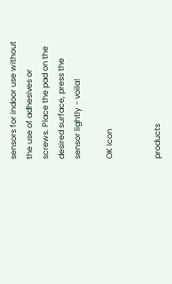sensors for indoor use without the use of adhesives or screws. Place the pad on the desired surface, press the sensor lightly - voila!

OK Icon


products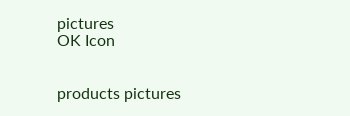pictures
OK Icon


products pictures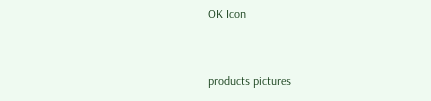OK Icon


products pictures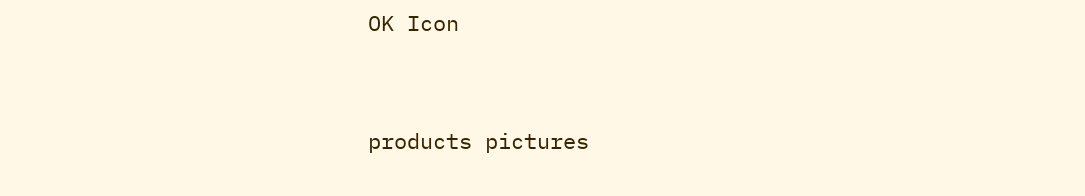OK Icon


products pictures